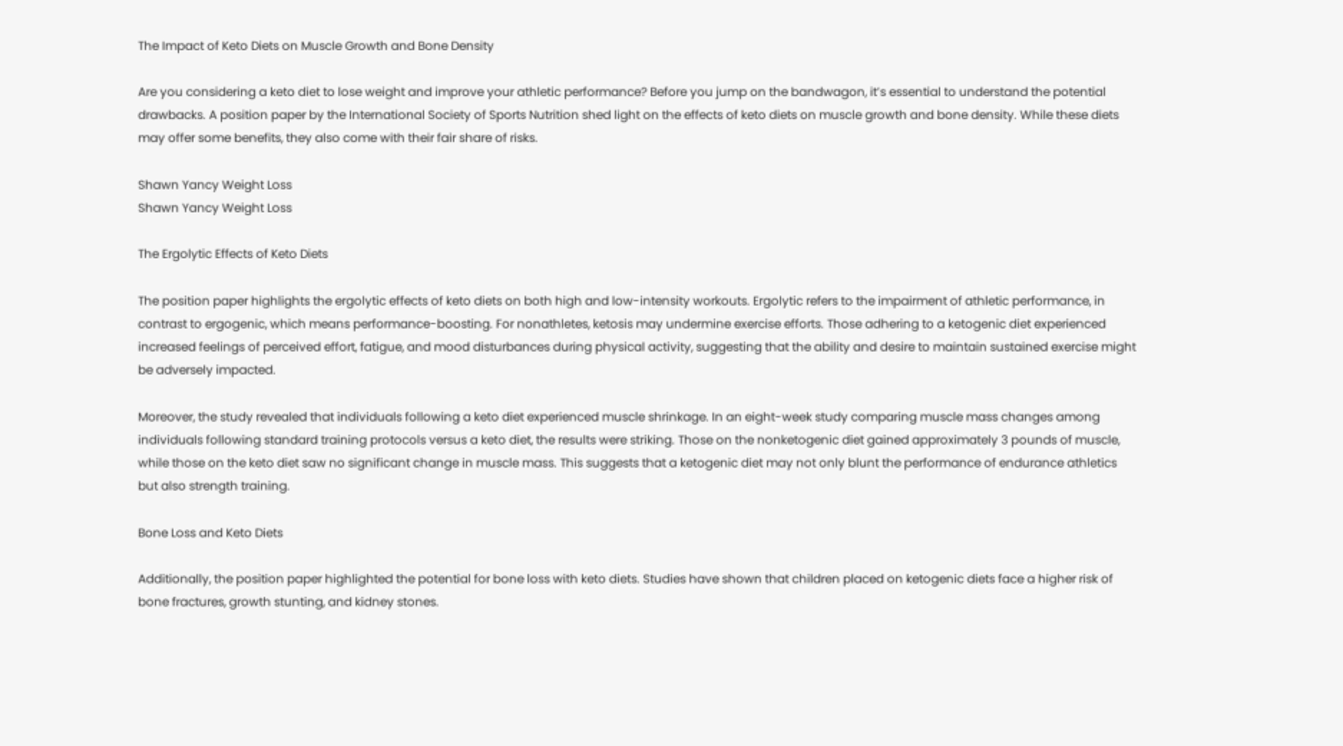The Impact of Keto Diets on Muscle Growth and Bone Density

Are you considering a keto diet to lose weight and improve your athletic performance? Before you jump on the bandwagon, it’s essential to understand the potential drawbacks. A position paper by the International Society of Sports Nutrition shed light on the effects of keto diets on muscle growth and bone density. While these diets may offer some benefits, they also come with their fair share of risks.

Shawn Yancy Weight Loss
Shawn Yancy Weight Loss

The Ergolytic Effects of Keto Diets

The position paper highlights the ergolytic effects of keto diets on both high and low-intensity workouts. Ergolytic refers to the impairment of athletic performance, in contrast to ergogenic, which means performance-boosting. For nonathletes, ketosis may undermine exercise efforts. Those adhering to a ketogenic diet experienced increased feelings of perceived effort, fatigue, and mood disturbances during physical activity, suggesting that the ability and desire to maintain sustained exercise might be adversely impacted.

Moreover, the study revealed that individuals following a keto diet experienced muscle shrinkage. In an eight-week study comparing muscle mass changes among individuals following standard training protocols versus a keto diet, the results were striking. Those on the nonketogenic diet gained approximately 3 pounds of muscle, while those on the keto diet saw no significant change in muscle mass. This suggests that a ketogenic diet may not only blunt the performance of endurance athletics but also strength training.

Bone Loss and Keto Diets

Additionally, the position paper highlighted the potential for bone loss with keto diets. Studies have shown that children placed on ketogenic diets face a higher risk of bone fractures, growth stunting, and kidney stones.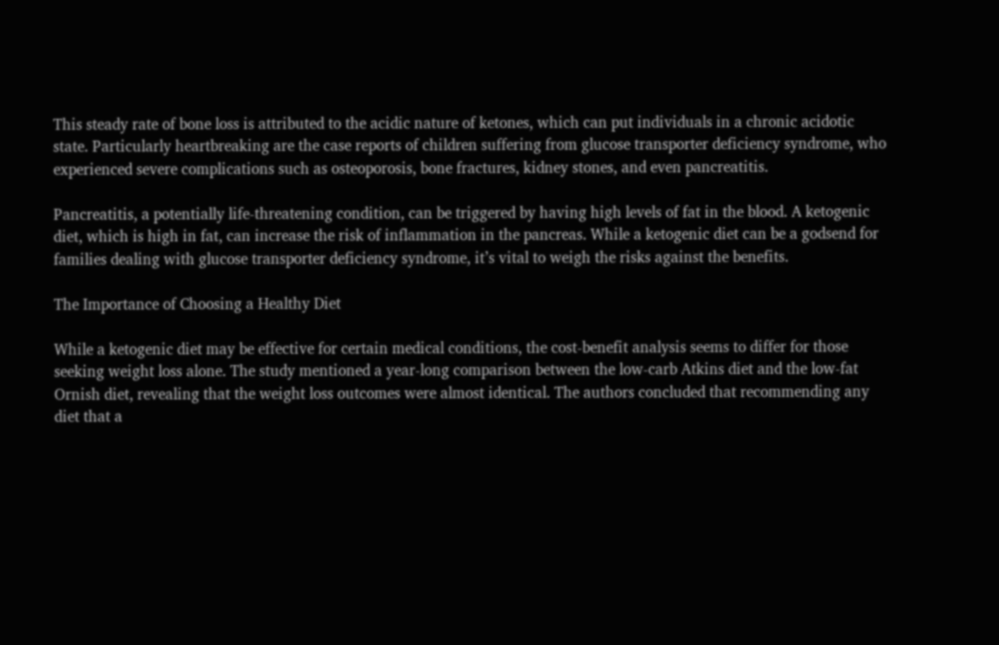This steady rate of bone loss is attributed to the acidic nature of ketones, which can put individuals in a chronic acidotic state. Particularly heartbreaking are the case reports of children suffering from glucose transporter deficiency syndrome, who experienced severe complications such as osteoporosis, bone fractures, kidney stones, and even pancreatitis.

Pancreatitis, a potentially life-threatening condition, can be triggered by having high levels of fat in the blood. A ketogenic diet, which is high in fat, can increase the risk of inflammation in the pancreas. While a ketogenic diet can be a godsend for families dealing with glucose transporter deficiency syndrome, it’s vital to weigh the risks against the benefits.

The Importance of Choosing a Healthy Diet

While a ketogenic diet may be effective for certain medical conditions, the cost-benefit analysis seems to differ for those seeking weight loss alone. The study mentioned a year-long comparison between the low-carb Atkins diet and the low-fat Ornish diet, revealing that the weight loss outcomes were almost identical. The authors concluded that recommending any diet that a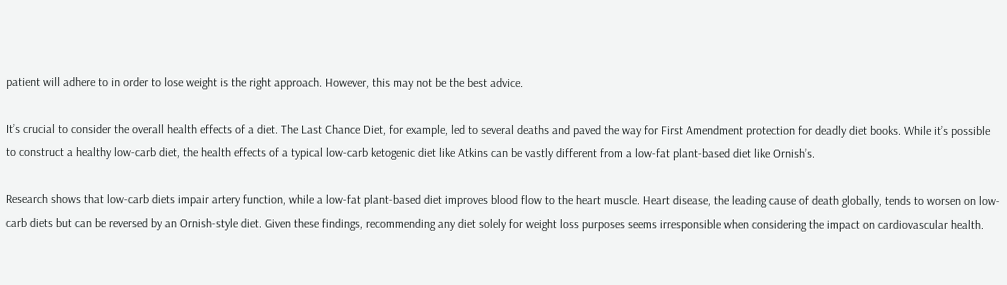patient will adhere to in order to lose weight is the right approach. However, this may not be the best advice.

It’s crucial to consider the overall health effects of a diet. The Last Chance Diet, for example, led to several deaths and paved the way for First Amendment protection for deadly diet books. While it’s possible to construct a healthy low-carb diet, the health effects of a typical low-carb ketogenic diet like Atkins can be vastly different from a low-fat plant-based diet like Ornish’s.

Research shows that low-carb diets impair artery function, while a low-fat plant-based diet improves blood flow to the heart muscle. Heart disease, the leading cause of death globally, tends to worsen on low-carb diets but can be reversed by an Ornish-style diet. Given these findings, recommending any diet solely for weight loss purposes seems irresponsible when considering the impact on cardiovascular health.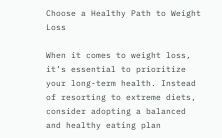Choose a Healthy Path to Weight Loss

When it comes to weight loss, it’s essential to prioritize your long-term health. Instead of resorting to extreme diets, consider adopting a balanced and healthy eating plan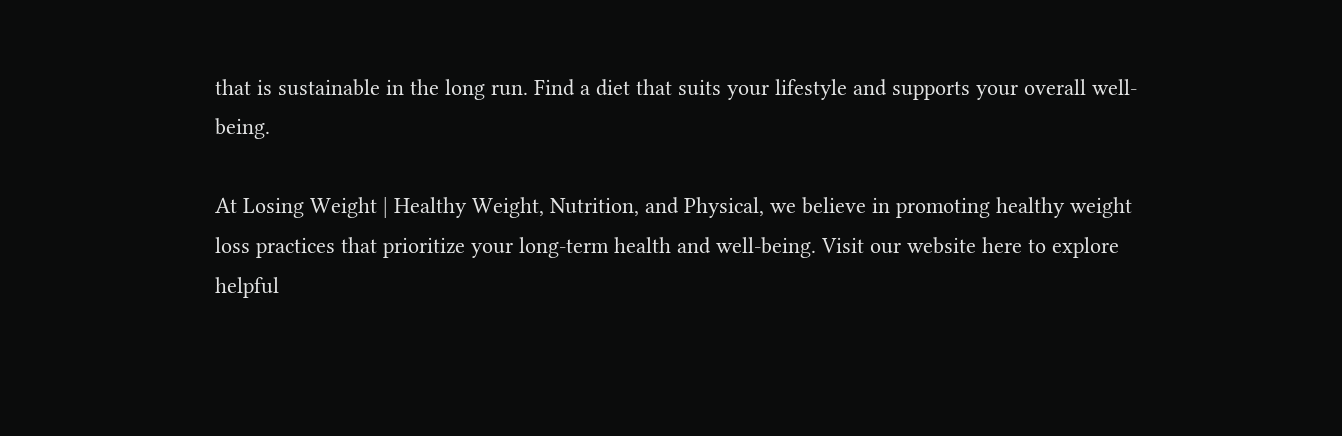that is sustainable in the long run. Find a diet that suits your lifestyle and supports your overall well-being.

At Losing Weight | Healthy Weight, Nutrition, and Physical, we believe in promoting healthy weight loss practices that prioritize your long-term health and well-being. Visit our website here to explore helpful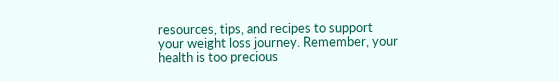resources, tips, and recipes to support your weight loss journey. Remember, your health is too precious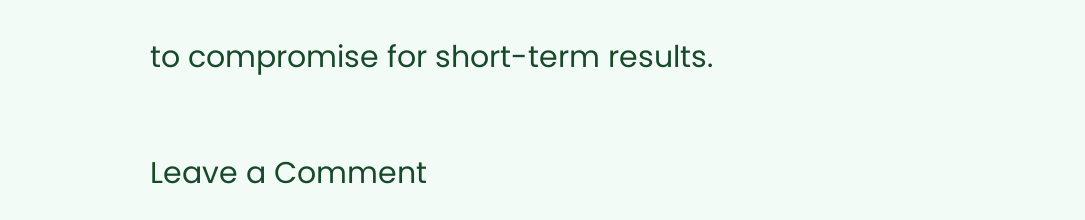to compromise for short-term results.

Leave a Comment